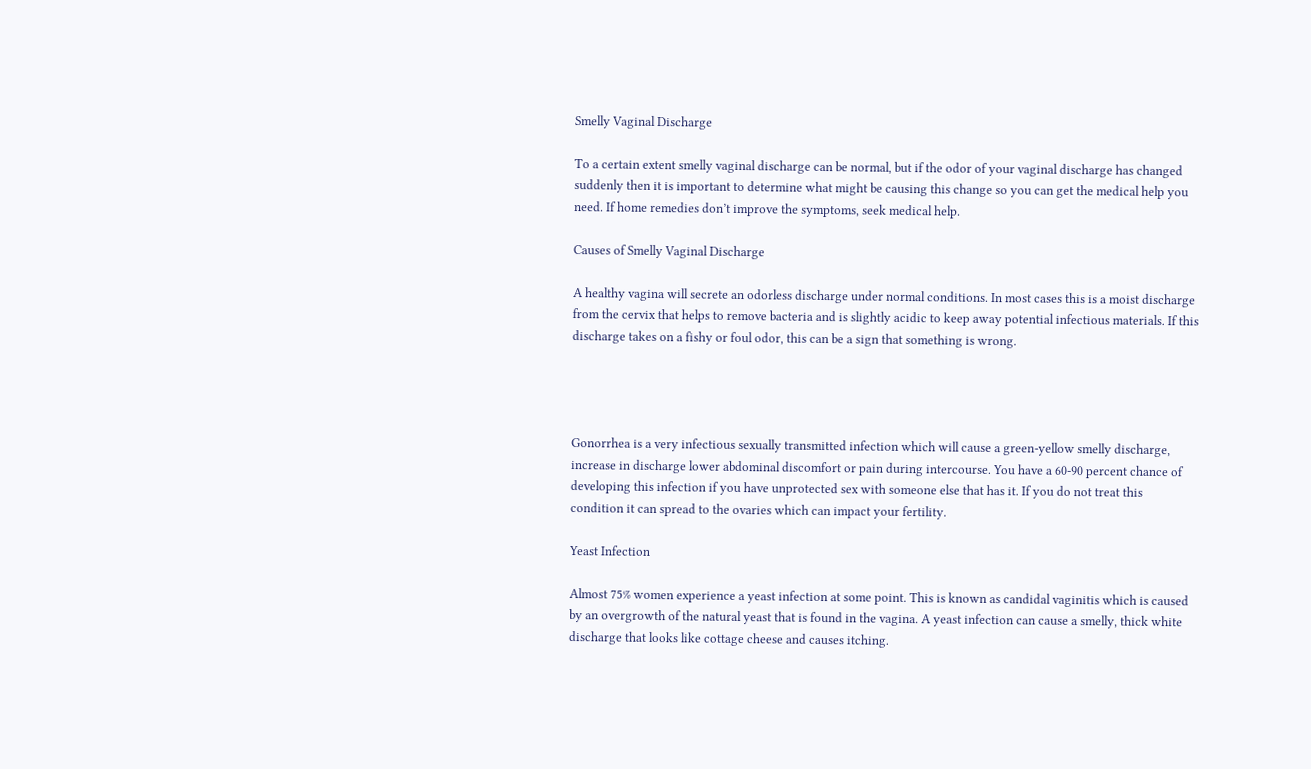Smelly Vaginal Discharge

To a certain extent smelly vaginal discharge can be normal, but if the odor of your vaginal discharge has changed suddenly then it is important to determine what might be causing this change so you can get the medical help you need. If home remedies don’t improve the symptoms, seek medical help.

Causes of Smelly Vaginal Discharge

A healthy vagina will secrete an odorless discharge under normal conditions. In most cases this is a moist discharge from the cervix that helps to remove bacteria and is slightly acidic to keep away potential infectious materials. If this discharge takes on a fishy or foul odor, this can be a sign that something is wrong.




Gonorrhea is a very infectious sexually transmitted infection which will cause a green-yellow smelly discharge, increase in discharge lower abdominal discomfort or pain during intercourse. You have a 60-90 percent chance of developing this infection if you have unprotected sex with someone else that has it. If you do not treat this condition it can spread to the ovaries which can impact your fertility.

Yeast Infection

Almost 75% women experience a yeast infection at some point. This is known as candidal vaginitis which is caused by an overgrowth of the natural yeast that is found in the vagina. A yeast infection can cause a smelly, thick white discharge that looks like cottage cheese and causes itching.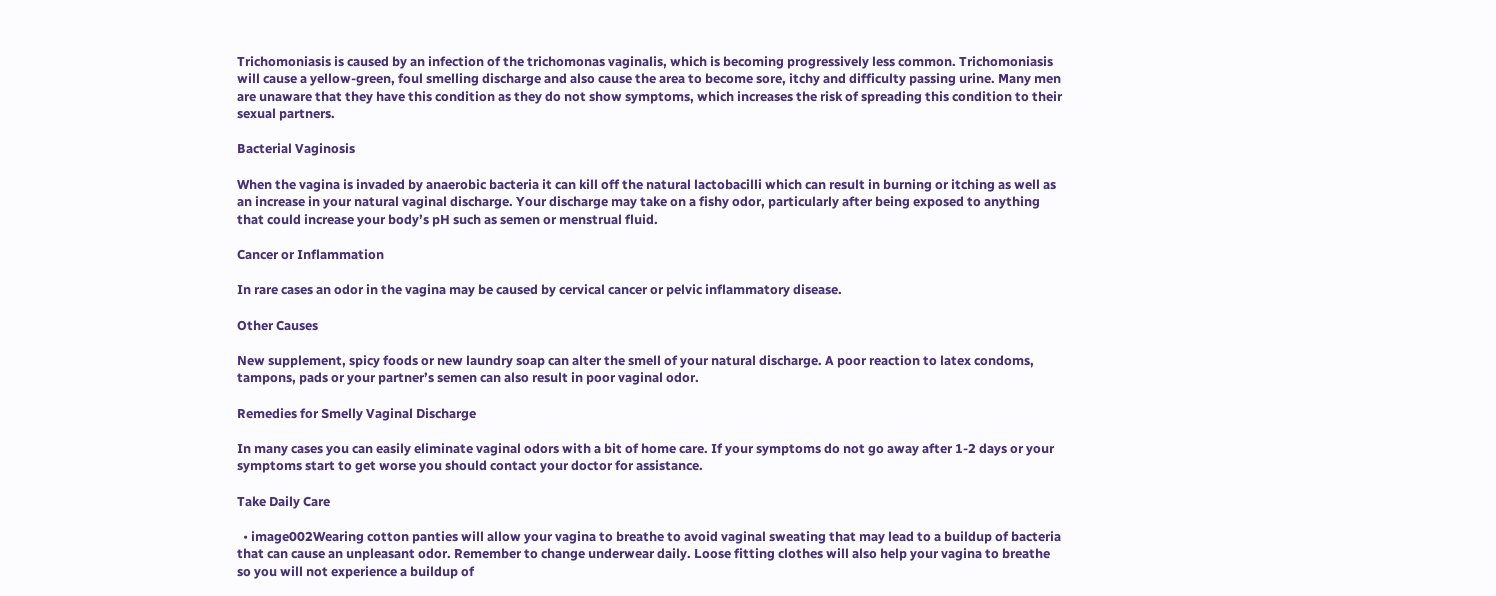Trichomoniasis is caused by an infection of the trichomonas vaginalis, which is becoming progressively less common. Trichomoniasis will cause a yellow-green, foul smelling discharge and also cause the area to become sore, itchy and difficulty passing urine. Many men are unaware that they have this condition as they do not show symptoms, which increases the risk of spreading this condition to their sexual partners.

Bacterial Vaginosis

When the vagina is invaded by anaerobic bacteria it can kill off the natural lactobacilli which can result in burning or itching as well as an increase in your natural vaginal discharge. Your discharge may take on a fishy odor, particularly after being exposed to anything that could increase your body’s pH such as semen or menstrual fluid.

Cancer or Inflammation

In rare cases an odor in the vagina may be caused by cervical cancer or pelvic inflammatory disease.

Other Causes

New supplement, spicy foods or new laundry soap can alter the smell of your natural discharge. A poor reaction to latex condoms, tampons, pads or your partner’s semen can also result in poor vaginal odor.

Remedies for Smelly Vaginal Discharge

In many cases you can easily eliminate vaginal odors with a bit of home care. If your symptoms do not go away after 1-2 days or your symptoms start to get worse you should contact your doctor for assistance.

Take Daily Care

  • image002Wearing cotton panties will allow your vagina to breathe to avoid vaginal sweating that may lead to a buildup of bacteria that can cause an unpleasant odor. Remember to change underwear daily. Loose fitting clothes will also help your vagina to breathe so you will not experience a buildup of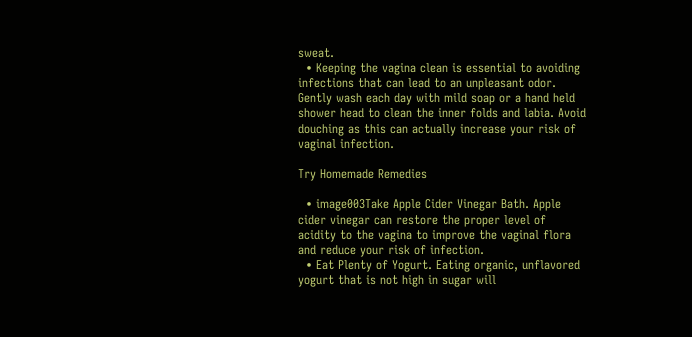sweat.
  • Keeping the vagina clean is essential to avoiding infections that can lead to an unpleasant odor. Gently wash each day with mild soap or a hand held shower head to clean the inner folds and labia. Avoid douching as this can actually increase your risk of vaginal infection.

Try Homemade Remedies

  • image003Take Apple Cider Vinegar Bath. Apple cider vinegar can restore the proper level of acidity to the vagina to improve the vaginal flora and reduce your risk of infection.
  • Eat Plenty of Yogurt. Eating organic, unflavored yogurt that is not high in sugar will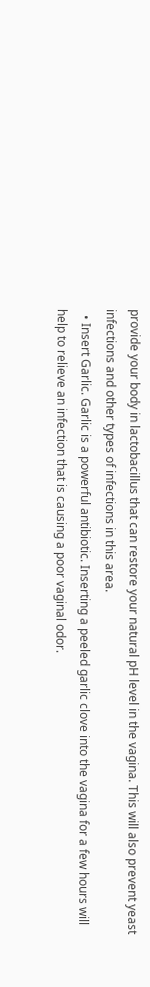provide your body in lactobacillus that can restore your natural pH level in the vagina. This will also prevent yeast infections and other types of infections in this area.
  • Insert Garlic. Garlic is a powerful antibiotic. Inserting a peeled garlic clove into the vagina for a few hours will help to relieve an infection that is causing a poor vaginal odor.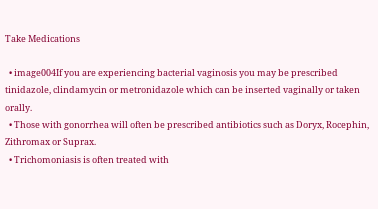Take Medications

  • image004If you are experiencing bacterial vaginosis you may be prescribed tinidazole, clindamycin or metronidazole which can be inserted vaginally or taken orally.
  • Those with gonorrhea will often be prescribed antibiotics such as Doryx, Rocephin, Zithromax or Suprax.
  • Trichomoniasis is often treated with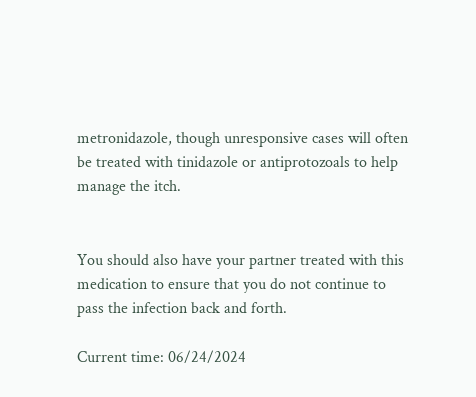metronidazole, though unresponsive cases will often be treated with tinidazole or antiprotozoals to help manage the itch.


You should also have your partner treated with this medication to ensure that you do not continue to pass the infection back and forth.

Current time: 06/24/2024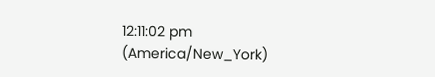12:11:02 pm (America/New_York)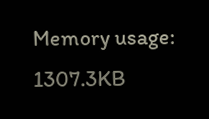Memory usage: 1307.3KB